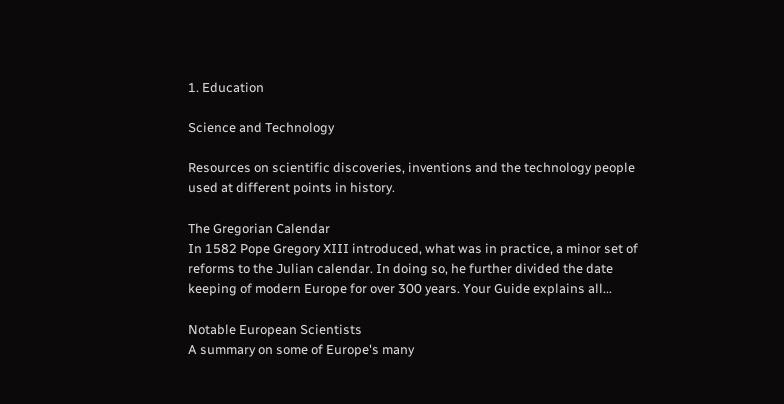1. Education

Science and Technology

Resources on scientific discoveries, inventions and the technology people used at different points in history.

The Gregorian Calendar
In 1582 Pope Gregory XIII introduced, what was in practice, a minor set of reforms to the Julian calendar. In doing so, he further divided the date keeping of modern Europe for over 300 years. Your Guide explains all...

Notable European Scientists
A summary on some of Europe's many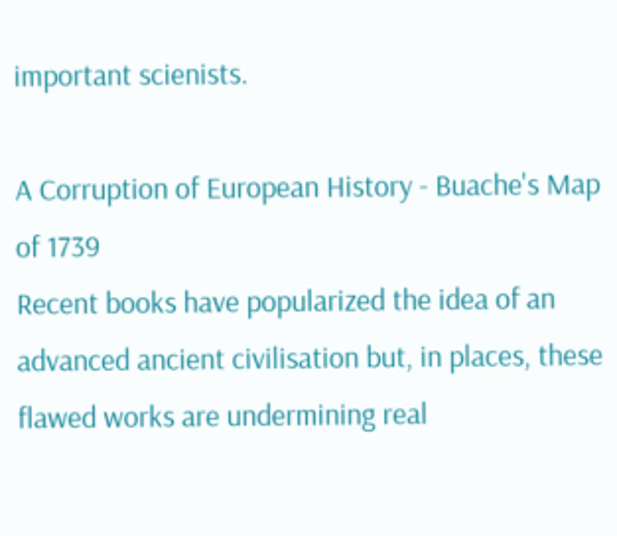important scienists.

A Corruption of European History - Buache's Map of 1739
Recent books have popularized the idea of an advanced ancient civilisation but, in places, these flawed works are undermining real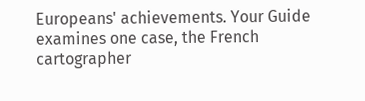Europeans' achievements. Your Guide examines one case, the French cartographer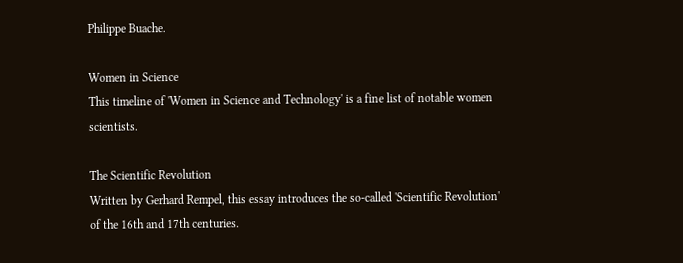Philippe Buache.

Women in Science
This timeline of 'Women in Science and Technology' is a fine list of notable women scientists.

The Scientific Revolution
Written by Gerhard Rempel, this essay introduces the so-called 'Scientific Revolution' of the 16th and 17th centuries.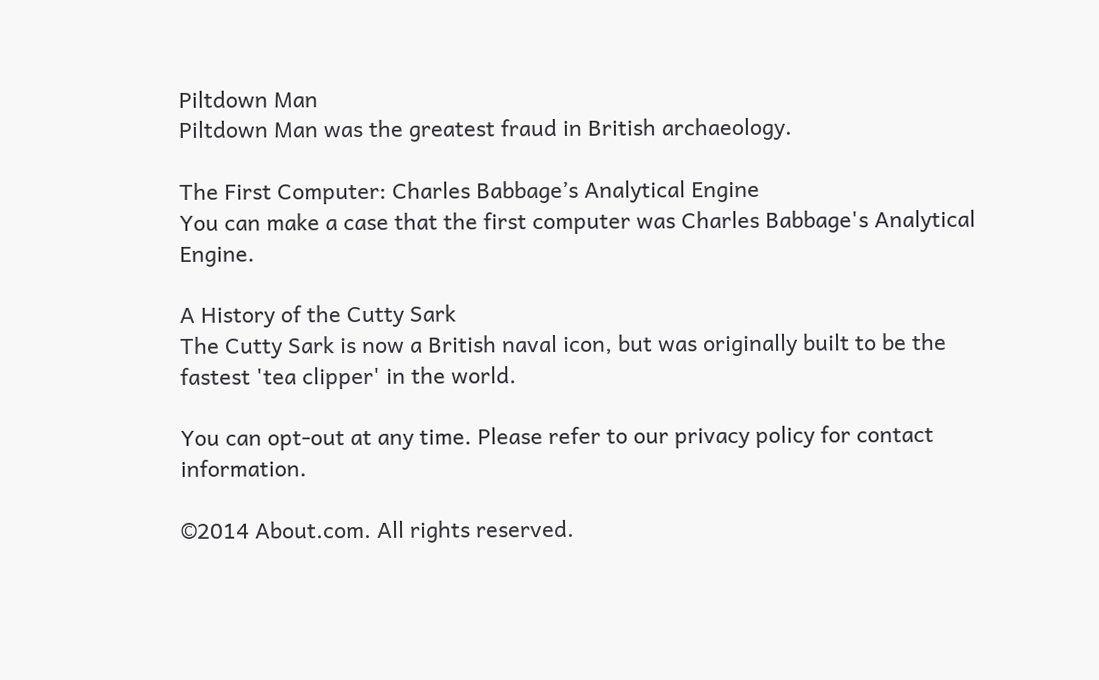Piltdown Man
Piltdown Man was the greatest fraud in British archaeology.

The First Computer: Charles Babbage’s Analytical Engine
You can make a case that the first computer was Charles Babbage's Analytical Engine.

A History of the Cutty Sark
The Cutty Sark is now a British naval icon, but was originally built to be the fastest 'tea clipper' in the world.

You can opt-out at any time. Please refer to our privacy policy for contact information.

©2014 About.com. All rights reserved.